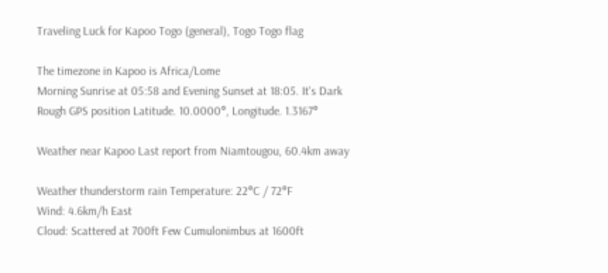Traveling Luck for Kapoo Togo (general), Togo Togo flag

The timezone in Kapoo is Africa/Lome
Morning Sunrise at 05:58 and Evening Sunset at 18:05. It's Dark
Rough GPS position Latitude. 10.0000°, Longitude. 1.3167°

Weather near Kapoo Last report from Niamtougou, 60.4km away

Weather thunderstorm rain Temperature: 22°C / 72°F
Wind: 4.6km/h East
Cloud: Scattered at 700ft Few Cumulonimbus at 1600ft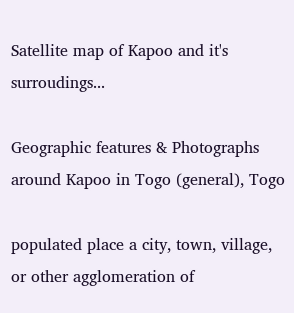Satellite map of Kapoo and it's surroudings...

Geographic features & Photographs around Kapoo in Togo (general), Togo

populated place a city, town, village, or other agglomeration of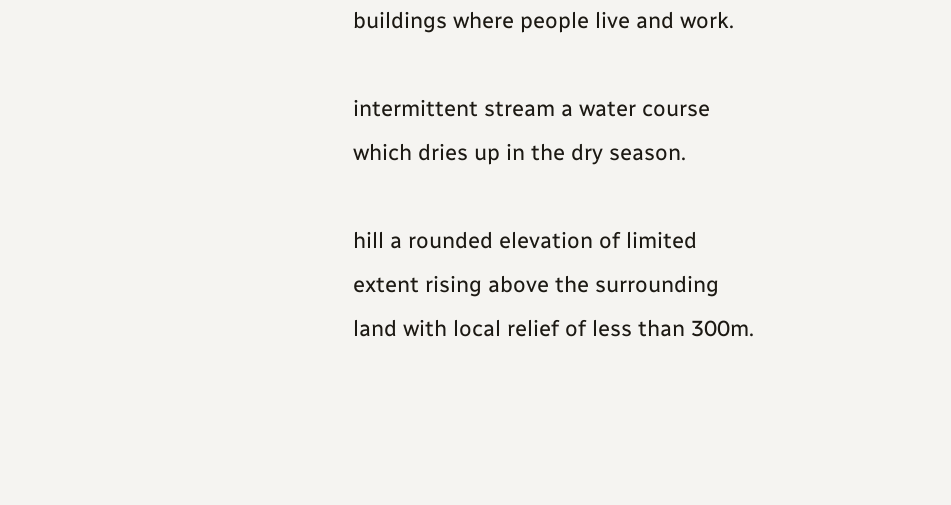buildings where people live and work.

intermittent stream a water course which dries up in the dry season.

hill a rounded elevation of limited extent rising above the surrounding land with local relief of less than 300m.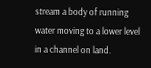stream a body of running water moving to a lower level in a channel on land.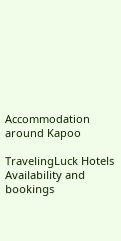Accommodation around Kapoo

TravelingLuck Hotels
Availability and bookings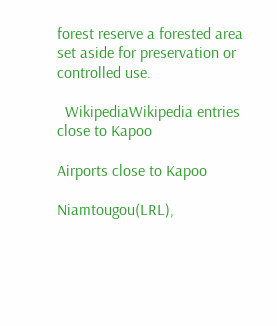forest reserve a forested area set aside for preservation or controlled use.

  WikipediaWikipedia entries close to Kapoo

Airports close to Kapoo

Niamtougou(LRL),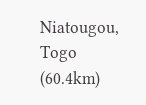Niatougou, Togo (60.4km)